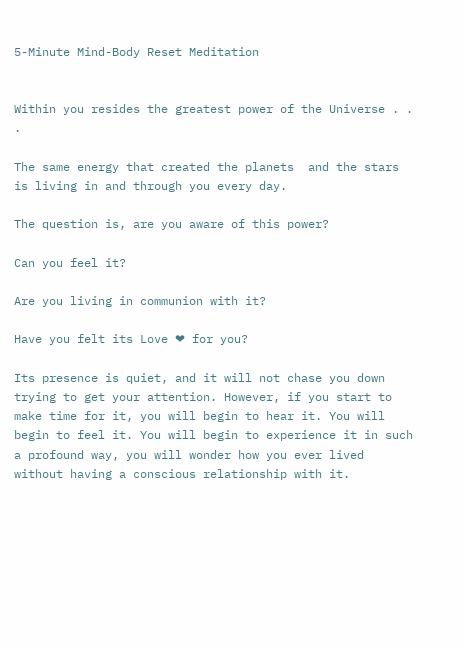5-Minute Mind-Body Reset Meditation


Within you resides the greatest power of the Universe . . .

The same energy that created the planets  and the stars  is living in and through you every day.

The question is, are you aware of this power?

Can you feel it?

Are you living in communion with it?

Have you felt its Love ❤ for you?

Its presence is quiet, and it will not chase you down trying to get your attention. However, if you start to make time for it, you will begin to hear it. You will begin to feel it. You will begin to experience it in such a profound way, you will wonder how you ever lived without having a conscious relationship with it.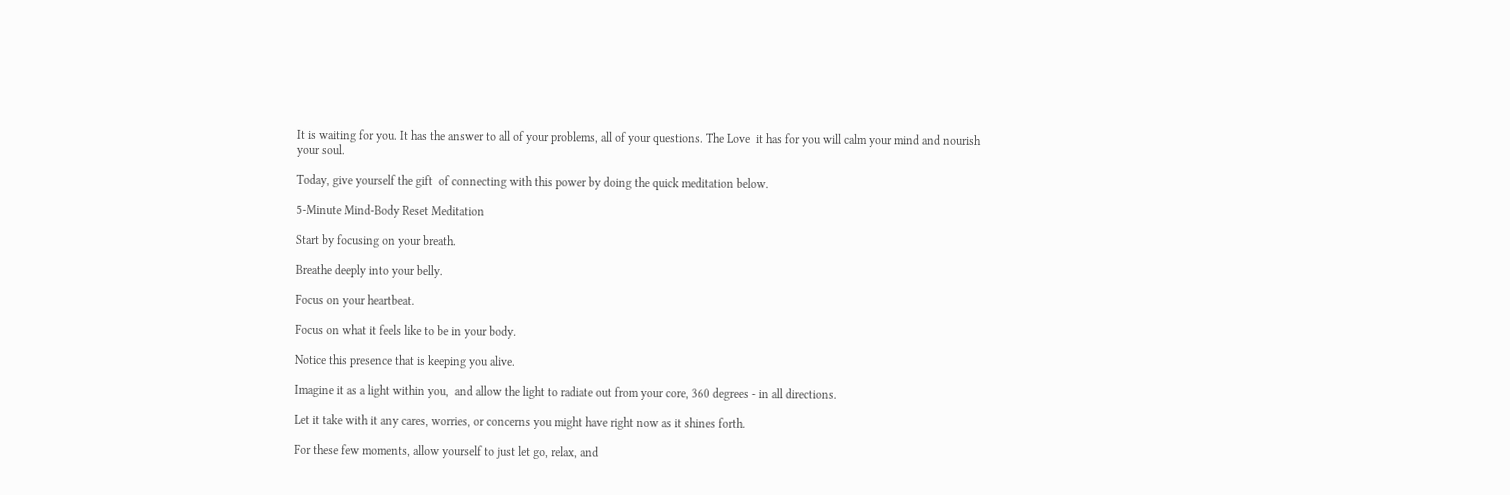It is waiting for you. It has the answer to all of your problems, all of your questions. The Love  it has for you will calm your mind and nourish your soul.

Today, give yourself the gift  of connecting with this power by doing the quick meditation below.

5-Minute Mind-Body Reset Meditation

Start by focusing on your breath.

Breathe deeply into your belly.

Focus on your heartbeat.

Focus on what it feels like to be in your body.

Notice this presence that is keeping you alive.

Imagine it as a light within you,  and allow the light to radiate out from your core, 360 degrees - in all directions.

Let it take with it any cares, worries, or concerns you might have right now as it shines forth.

For these few moments, allow yourself to just let go, relax, and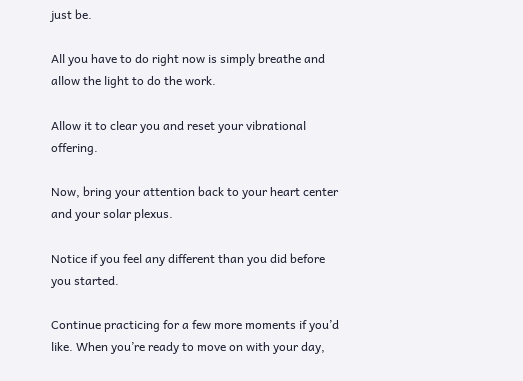just be.

All you have to do right now is simply breathe and allow the light to do the work.

Allow it to clear you and reset your vibrational offering.

Now, bring your attention back to your heart center and your solar plexus.

Notice if you feel any different than you did before you started.

Continue practicing for a few more moments if you’d like. When you’re ready to move on with your day,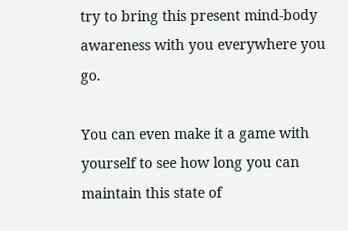try to bring this present mind-body awareness with you everywhere you go.

You can even make it a game with yourself to see how long you can maintain this state of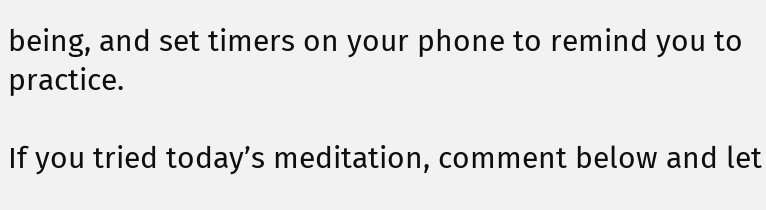being, and set timers on your phone to remind you to practice.

If you tried today’s meditation, comment below and let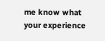me know what your experience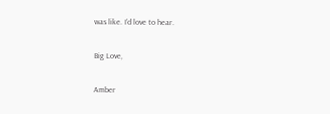was like. I’d love to hear.

Big Love,

Amber